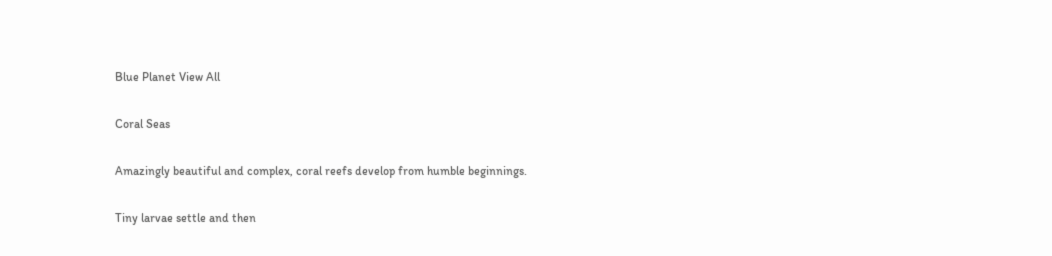Blue Planet View All

Coral Seas

Amazingly beautiful and complex, coral reefs develop from humble beginnings.

Tiny larvae settle and then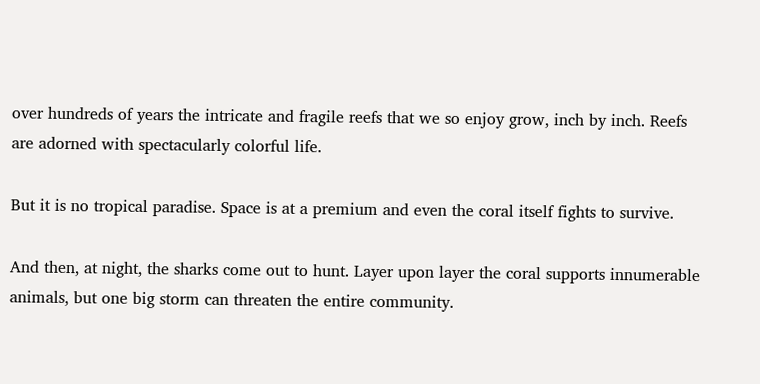over hundreds of years the intricate and fragile reefs that we so enjoy grow, inch by inch. Reefs are adorned with spectacularly colorful life.

But it is no tropical paradise. Space is at a premium and even the coral itself fights to survive.

And then, at night, the sharks come out to hunt. Layer upon layer the coral supports innumerable animals, but one big storm can threaten the entire community.